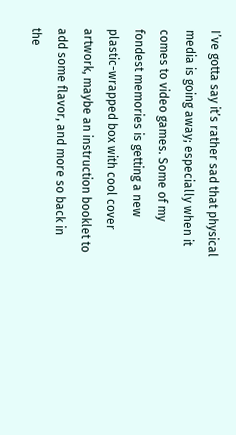I’ve gotta say it’s rather sad that physical media is going away; especially when it comes to video games. Some of my fondest memories is getting a new plastic-wrapped box with cool cover artwork, maybe an instruction booklet to add some flavor, and more so back in the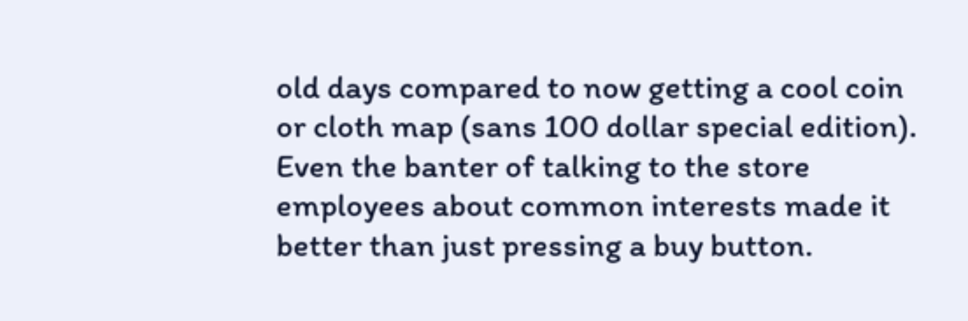old days compared to now getting a cool coin or cloth map (sans 100 dollar special edition). Even the banter of talking to the store employees about common interests made it better than just pressing a buy button.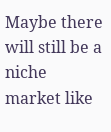Maybe there will still be a niche market like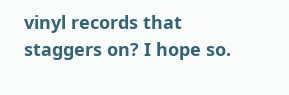vinyl records that staggers on? I hope so.